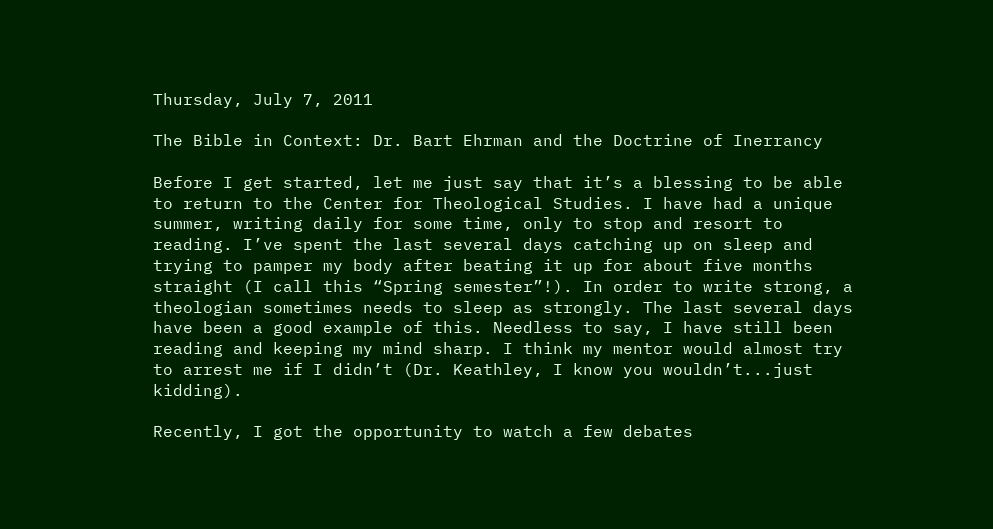Thursday, July 7, 2011

The Bible in Context: Dr. Bart Ehrman and the Doctrine of Inerrancy

Before I get started, let me just say that it’s a blessing to be able to return to the Center for Theological Studies. I have had a unique summer, writing daily for some time, only to stop and resort to reading. I’ve spent the last several days catching up on sleep and trying to pamper my body after beating it up for about five months straight (I call this “Spring semester”!). In order to write strong, a theologian sometimes needs to sleep as strongly. The last several days have been a good example of this. Needless to say, I have still been reading and keeping my mind sharp. I think my mentor would almost try to arrest me if I didn’t (Dr. Keathley, I know you wouldn’t...just kidding).

Recently, I got the opportunity to watch a few debates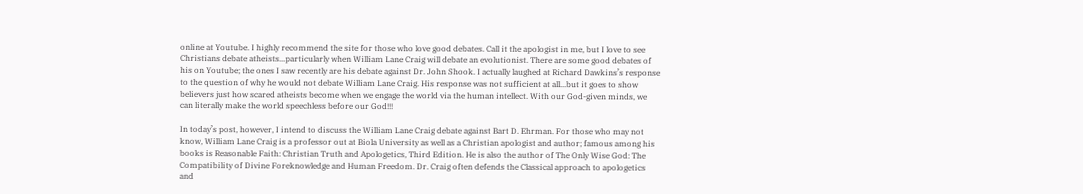online at Youtube. I highly recommend the site for those who love good debates. Call it the apologist in me, but I love to see Christians debate atheists...particularly when William Lane Craig will debate an evolutionist. There are some good debates of his on Youtube; the ones I saw recently are his debate against Dr. John Shook. I actually laughed at Richard Dawkins’s response to the question of why he would not debate William Lane Craig. His response was not sufficient at all...but it goes to show believers just how scared atheists become when we engage the world via the human intellect. With our God-given minds, we can literally make the world speechless before our God!!!

In today’s post, however, I intend to discuss the William Lane Craig debate against Bart D. Ehrman. For those who may not know, William Lane Craig is a professor out at Biola University as well as a Christian apologist and author; famous among his books is Reasonable Faith: Christian Truth and Apologetics, Third Edition. He is also the author of The Only Wise God: The Compatibility of Divine Foreknowledge and Human Freedom. Dr. Craig often defends the Classical approach to apologetics and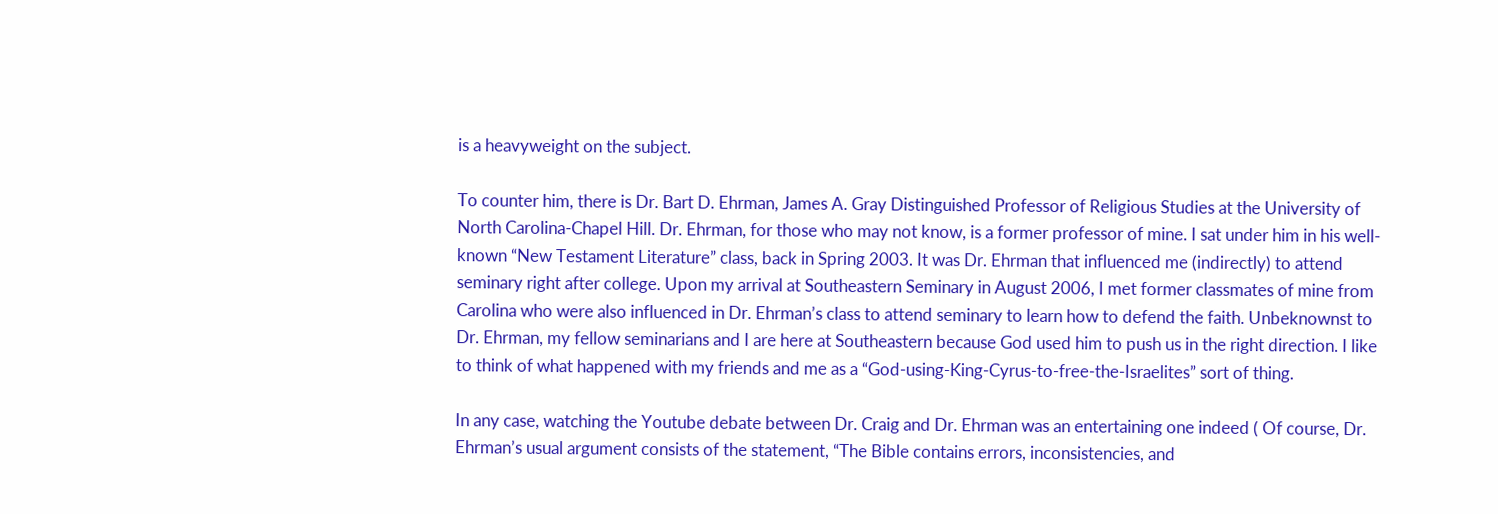is a heavyweight on the subject.

To counter him, there is Dr. Bart D. Ehrman, James A. Gray Distinguished Professor of Religious Studies at the University of North Carolina-Chapel Hill. Dr. Ehrman, for those who may not know, is a former professor of mine. I sat under him in his well-known “New Testament Literature” class, back in Spring 2003. It was Dr. Ehrman that influenced me (indirectly) to attend seminary right after college. Upon my arrival at Southeastern Seminary in August 2006, I met former classmates of mine from Carolina who were also influenced in Dr. Ehrman’s class to attend seminary to learn how to defend the faith. Unbeknownst to Dr. Ehrman, my fellow seminarians and I are here at Southeastern because God used him to push us in the right direction. I like to think of what happened with my friends and me as a “God-using-King-Cyrus-to-free-the-Israelites” sort of thing.

In any case, watching the Youtube debate between Dr. Craig and Dr. Ehrman was an entertaining one indeed ( Of course, Dr. Ehrman’s usual argument consists of the statement, “The Bible contains errors, inconsistencies, and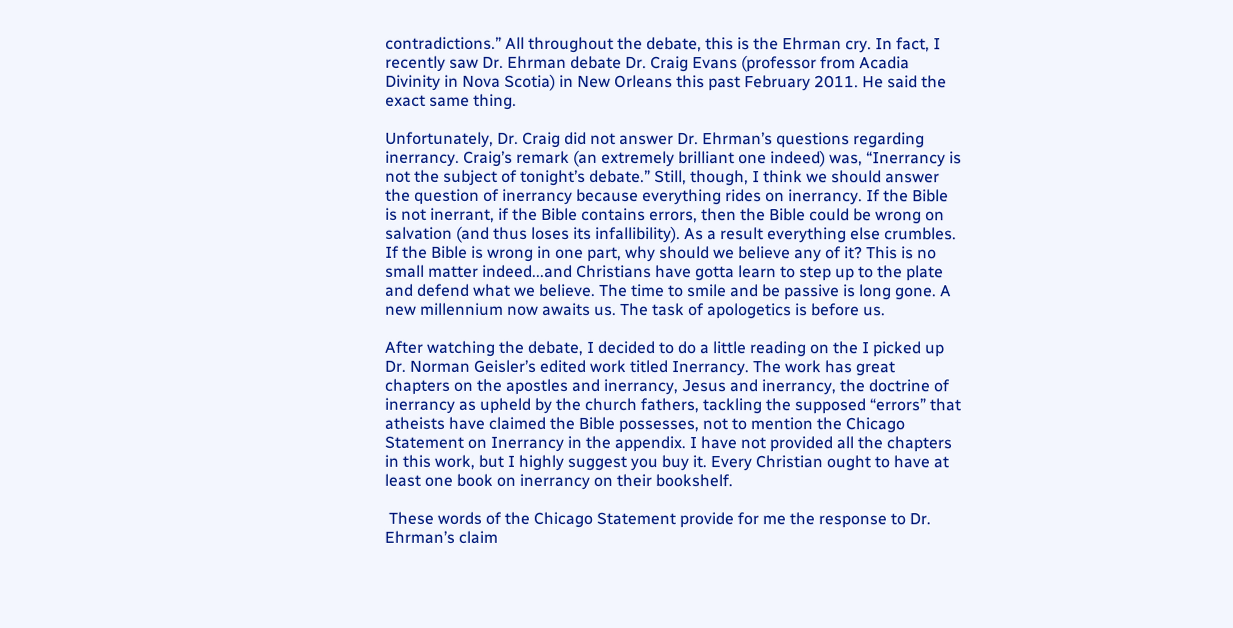contradictions.” All throughout the debate, this is the Ehrman cry. In fact, I recently saw Dr. Ehrman debate Dr. Craig Evans (professor from Acadia Divinity in Nova Scotia) in New Orleans this past February 2011. He said the exact same thing.

Unfortunately, Dr. Craig did not answer Dr. Ehrman’s questions regarding inerrancy. Craig’s remark (an extremely brilliant one indeed) was, “Inerrancy is not the subject of tonight’s debate.” Still, though, I think we should answer the question of inerrancy because everything rides on inerrancy. If the Bible is not inerrant, if the Bible contains errors, then the Bible could be wrong on salvation (and thus loses its infallibility). As a result everything else crumbles. If the Bible is wrong in one part, why should we believe any of it? This is no small matter indeed...and Christians have gotta learn to step up to the plate and defend what we believe. The time to smile and be passive is long gone. A new millennium now awaits us. The task of apologetics is before us.

After watching the debate, I decided to do a little reading on the I picked up Dr. Norman Geisler’s edited work titled Inerrancy. The work has great chapters on the apostles and inerrancy, Jesus and inerrancy, the doctrine of inerrancy as upheld by the church fathers, tackling the supposed “errors” that atheists have claimed the Bible possesses, not to mention the Chicago Statement on Inerrancy in the appendix. I have not provided all the chapters in this work, but I highly suggest you buy it. Every Christian ought to have at least one book on inerrancy on their bookshelf.

 These words of the Chicago Statement provide for me the response to Dr. Ehrman’s claim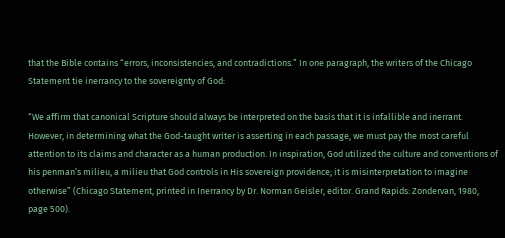that the Bible contains “errors, inconsistencies, and contradictions.” In one paragraph, the writers of the Chicago Statement tie inerrancy to the sovereignty of God:

“We affirm that canonical Scripture should always be interpreted on the basis that it is infallible and inerrant. However, in determining what the God-taught writer is asserting in each passage, we must pay the most careful attention to its claims and character as a human production. In inspiration, God utilized the culture and conventions of his penman’s milieu, a milieu that God controls in His sovereign providence; it is misinterpretation to imagine otherwise” (Chicago Statement, printed in Inerrancy by Dr. Norman Geisler, editor. Grand Rapids: Zondervan, 1980, page 500).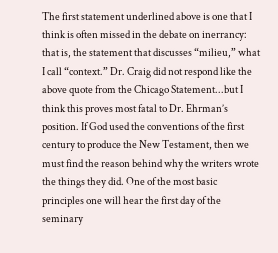The first statement underlined above is one that I think is often missed in the debate on inerrancy: that is, the statement that discusses “milieu,” what I call “context.” Dr. Craig did not respond like the above quote from the Chicago Statement...but I think this proves most fatal to Dr. Ehrman’s position. If God used the conventions of the first century to produce the New Testament, then we must find the reason behind why the writers wrote the things they did. One of the most basic principles one will hear the first day of the seminary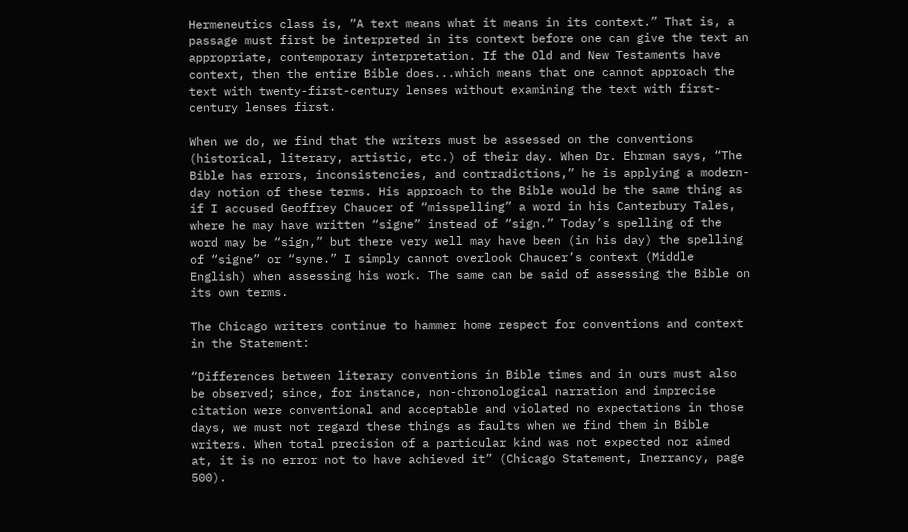Hermeneutics class is, “A text means what it means in its context.” That is, a passage must first be interpreted in its context before one can give the text an appropriate, contemporary interpretation. If the Old and New Testaments have context, then the entire Bible does...which means that one cannot approach the text with twenty-first-century lenses without examining the text with first-century lenses first.

When we do, we find that the writers must be assessed on the conventions (historical, literary, artistic, etc.) of their day. When Dr. Ehrman says, “The Bible has errors, inconsistencies, and contradictions,” he is applying a modern-day notion of these terms. His approach to the Bible would be the same thing as if I accused Geoffrey Chaucer of “misspelling” a word in his Canterbury Tales, where he may have written “signe” instead of “sign.” Today’s spelling of the word may be “sign,” but there very well may have been (in his day) the spelling of “signe” or “syne.” I simply cannot overlook Chaucer’s context (Middle English) when assessing his work. The same can be said of assessing the Bible on its own terms.

The Chicago writers continue to hammer home respect for conventions and context in the Statement:

“Differences between literary conventions in Bible times and in ours must also be observed; since, for instance, non-chronological narration and imprecise citation were conventional and acceptable and violated no expectations in those days, we must not regard these things as faults when we find them in Bible writers. When total precision of a particular kind was not expected nor aimed at, it is no error not to have achieved it” (Chicago Statement, Inerrancy, page 500).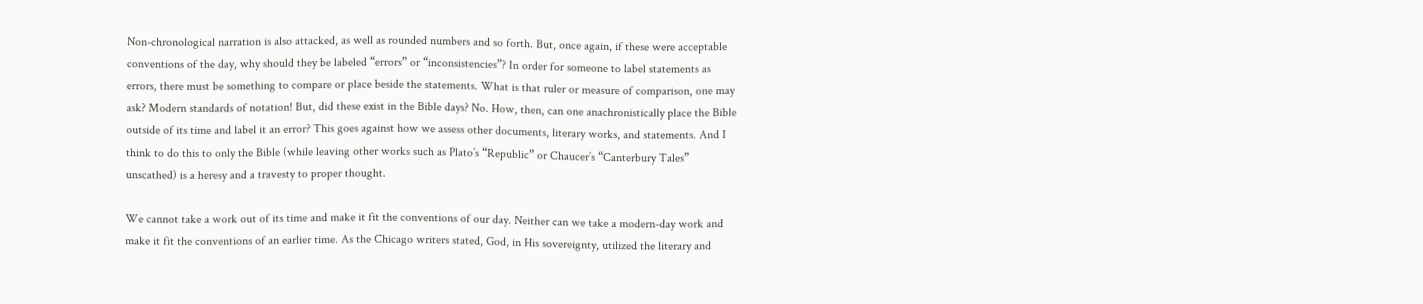Non-chronological narration is also attacked, as well as rounded numbers and so forth. But, once again, if these were acceptable conventions of the day, why should they be labeled “errors” or “inconsistencies”? In order for someone to label statements as errors, there must be something to compare or place beside the statements. What is that ruler or measure of comparison, one may ask? Modern standards of notation! But, did these exist in the Bible days? No. How, then, can one anachronistically place the Bible outside of its time and label it an error? This goes against how we assess other documents, literary works, and statements. And I think to do this to only the Bible (while leaving other works such as Plato’s “Republic” or Chaucer’s “Canterbury Tales” unscathed) is a heresy and a travesty to proper thought.

We cannot take a work out of its time and make it fit the conventions of our day. Neither can we take a modern-day work and make it fit the conventions of an earlier time. As the Chicago writers stated, God, in His sovereignty, utilized the literary and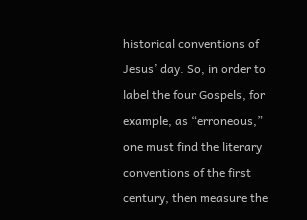historical conventions of Jesus’ day. So, in order to label the four Gospels, for example, as “erroneous,” one must find the literary conventions of the first century, then measure the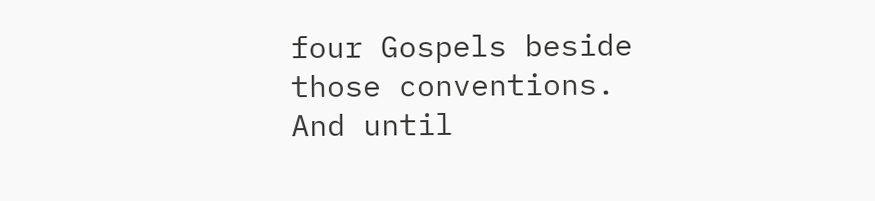four Gospels beside those conventions. And until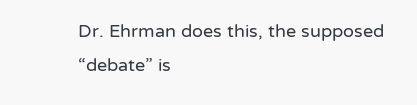Dr. Ehrman does this, the supposed “debate” is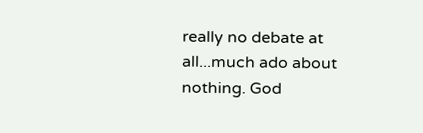really no debate at all...much ado about nothing. God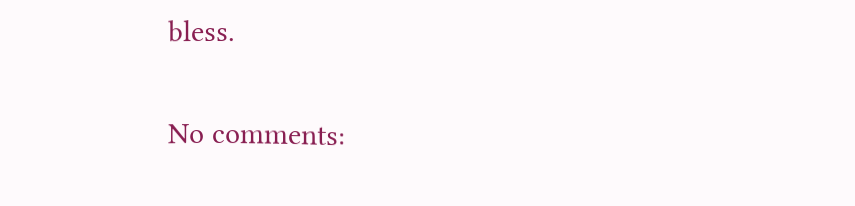bless.

No comments: